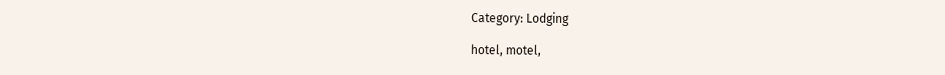Category: Lodging

hotel, motel,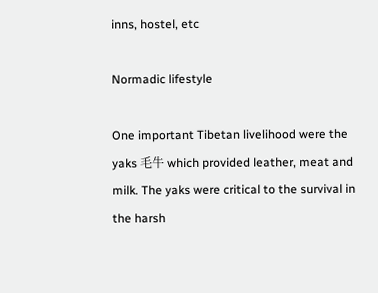inns, hostel, etc

Normadic lifestyle

One important Tibetan livelihood were the yaks 毛牛 which provided leather, meat and milk. The yaks were critical to the survival in the harsh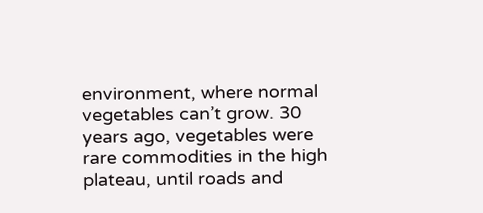environment, where normal vegetables can’t grow. 30 years ago, vegetables were rare commodities in the high plateau, until roads and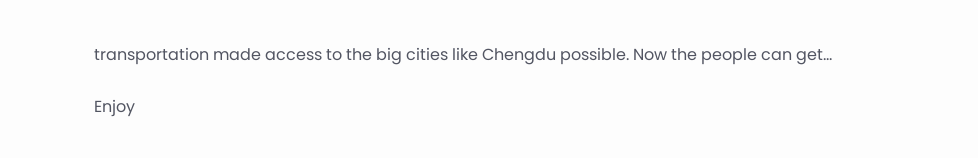transportation made access to the big cities like Chengdu possible. Now the people can get…

Enjoy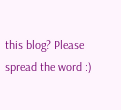this blog? Please spread the word :)